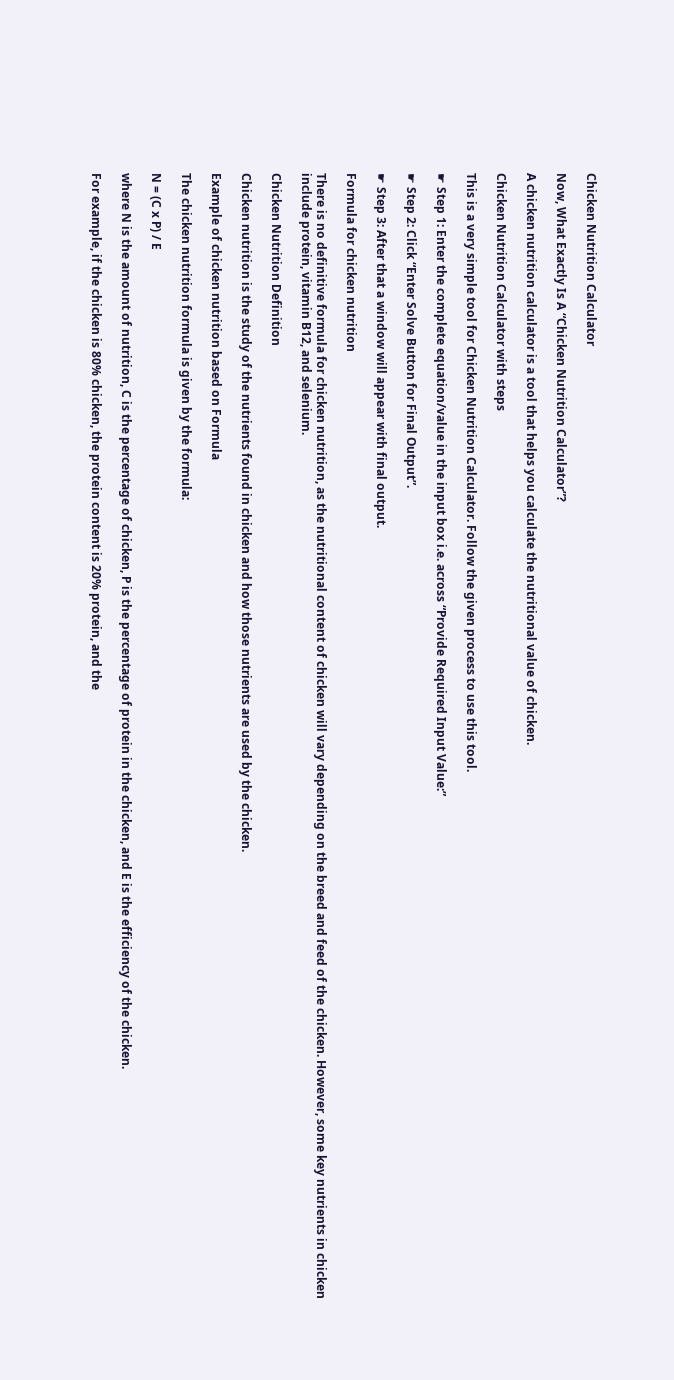Chicken Nutrition Calculator

Now, What Exactly Is A “Chicken Nutrition Calculator”?

A chicken nutrition calculator is a tool that helps you calculate the nutritional value of chicken.

Chicken Nutrition Calculator with steps

This is a very simple tool for Chicken Nutrition Calculator. Follow the given process to use this tool.

☛ Step 1: Enter the complete equation/value in the input box i.e. across “Provide Required Input Value:”

☛ Step 2: Click “Enter Solve Button for Final Output”.

☛ Step 3: After that a window will appear with final output.

Formula for chicken nutrition

There is no definitive formula for chicken nutrition, as the nutritional content of chicken will vary depending on the breed and feed of the chicken. However, some key nutrients in chicken include protein, vitamin B12, and selenium.

Chicken Nutrition Definition

Chicken nutrition is the study of the nutrients found in chicken and how those nutrients are used by the chicken.

Example of chicken nutrition based on Formula

The chicken nutrition formula is given by the formula:

N = (C x P) / E

where N is the amount of nutrition, C is the percentage of chicken, P is the percentage of protein in the chicken, and E is the efficiency of the chicken.

For example, if the chicken is 80% chicken, the protein content is 20% protein, and the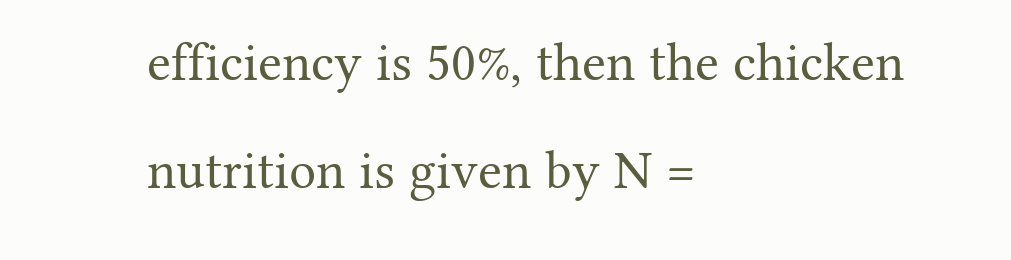efficiency is 50%, then the chicken nutrition is given by N =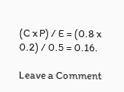(C x P) / E = (0.8 x 0.2) / 0.5 = 0.16.

Leave a Comment